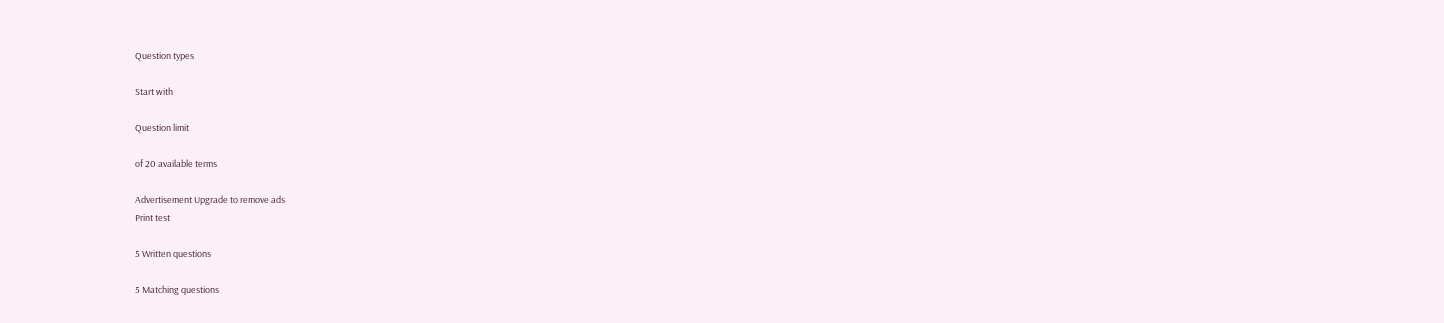Question types

Start with

Question limit

of 20 available terms

Advertisement Upgrade to remove ads
Print test

5 Written questions

5 Matching questions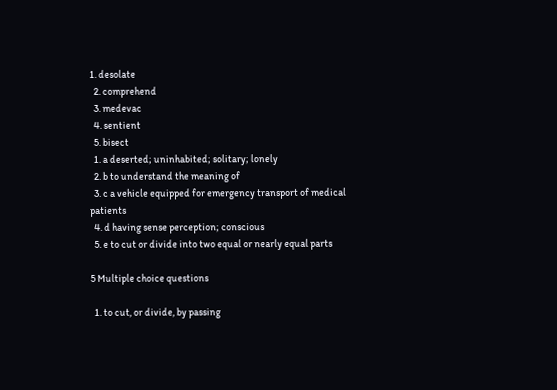1. desolate
  2. comprehend
  3. medevac
  4. sentient
  5. bisect
  1. a deserted; uninhabited; solitary; lonely
  2. b to understand the meaning of
  3. c a vehicle equipped for emergency transport of medical patients
  4. d having sense perception; conscious
  5. e to cut or divide into two equal or nearly equal parts

5 Multiple choice questions

  1. to cut, or divide, by passing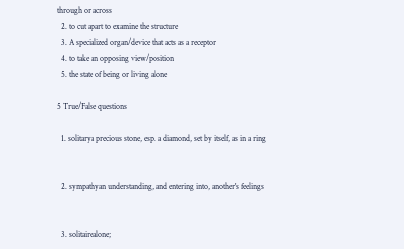through or across
  2. to cut apart to examine the structure
  3. A specialized organ/device that acts as a receptor
  4. to take an opposing view/position
  5. the state of being or living alone

5 True/False questions

  1. solitarya precious stone, esp. a diamond, set by itself, as in a ring


  2. sympathyan understanding, and entering into, another's feelings


  3. solitairealone;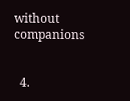without companions


  4.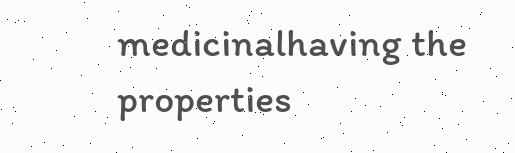medicinalhaving the properties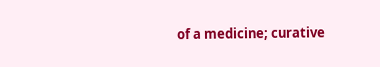of a medicine; curative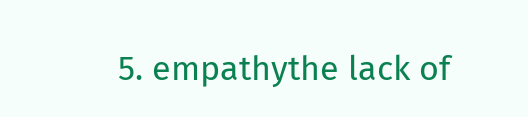5. empathythe lack of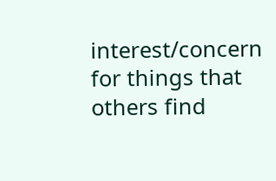interest/concern for things that others find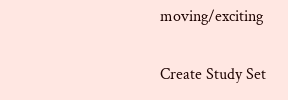moving/exciting


Create Study Set